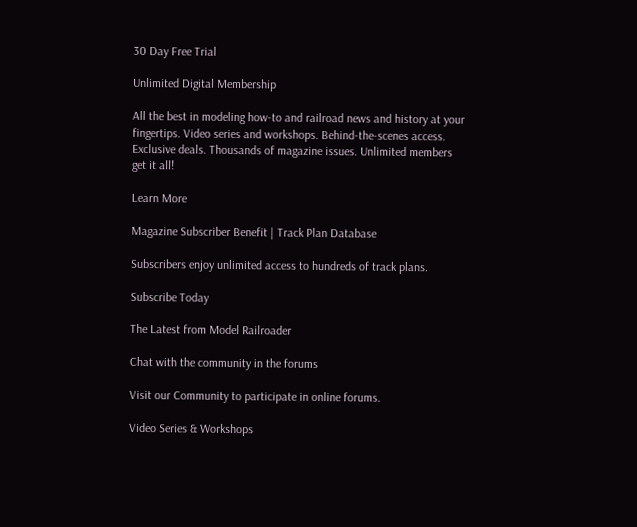30 Day Free Trial

Unlimited Digital Membership

All the best in modeling how-to and railroad news and history at your fingertips. Video series and workshops. Behind-the-scenes access. Exclusive deals. Thousands of magazine issues. Unlimited members get it all!

Learn More

Magazine Subscriber Benefit | Track Plan Database

Subscribers enjoy unlimited access to hundreds of track plans.

Subscribe Today

The Latest from Model Railroader

Chat with the community in the forums

Visit our Community to participate in online forums.

Video Series & Workshops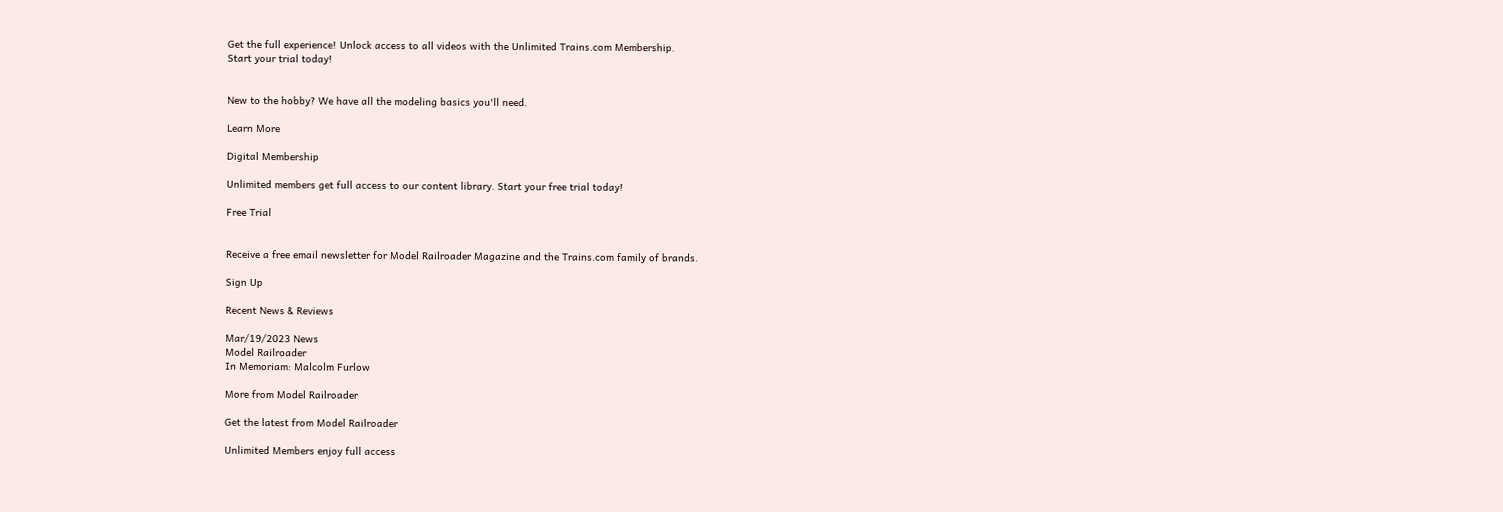Get the full experience! Unlock access to all videos with the Unlimited Trains.com Membership.
Start your trial today!


New to the hobby? We have all the modeling basics you'll need.

Learn More

Digital Membership

Unlimited members get full access to our content library. Start your free trial today!

Free Trial


Receive a free email newsletter for Model Railroader Magazine and the Trains.com family of brands.

Sign Up

Recent News & Reviews

Mar/19/2023 News
Model Railroader
In Memoriam: Malcolm Furlow

More from Model Railroader

Get the latest from Model Railroader

Unlimited Members enjoy full access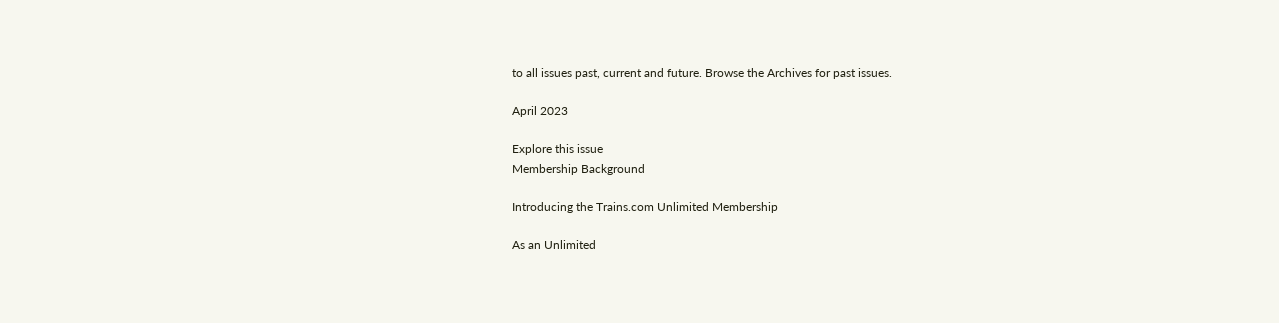to all issues past, current and future. Browse the Archives for past issues.

April 2023

Explore this issue
Membership Background

Introducing the Trains.com Unlimited Membership

As an Unlimited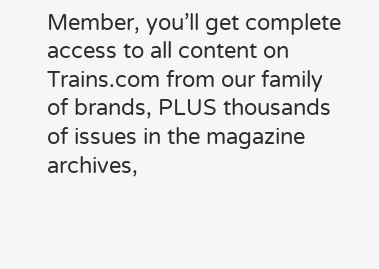Member, you’ll get complete access to all content on Trains.com from our family of brands, PLUS thousands of issues in the magazine archives,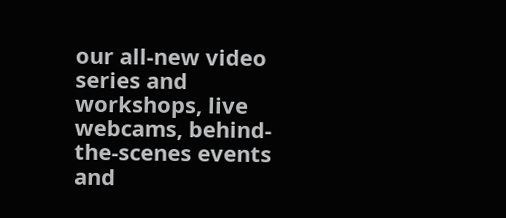our all-new video series and workshops, live webcams, behind-the-scenes events and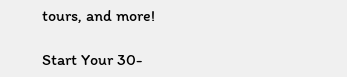tours, and more!

Start Your 30-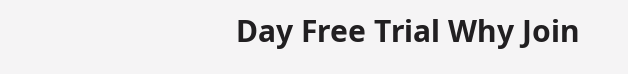Day Free Trial Why Join